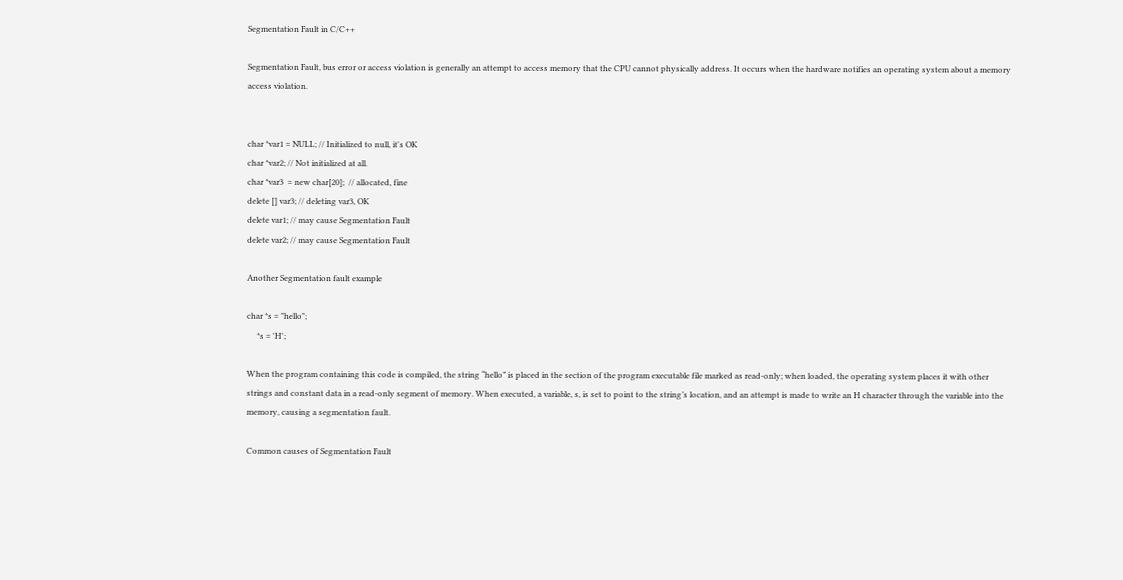Segmentation Fault in C/C++

Segmentation Fault, bus error or access violation is generally an attempt to access memory that the CPU cannot physically address. It occurs when the hardware notifies an operating system about a memory access violation.


char *var1 = NULL; // Initialized to null, it's OK
char *var2; // Not initialized at all.
char *var3  = new char[20];  // allocated, fine
delete [] var3; // deleting var3, OK
delete var1; // may cause Segmentation Fault
delete var2; // may cause Segmentation Fault

Another Segmentation fault example

char *s = "hello";
     *s = 'H';

When the program containing this code is compiled, the string “hello” is placed in the section of the program executable file marked as read-only; when loaded, the operating system places it with other strings and constant data in a read-only segment of memory. When executed, a variable, s, is set to point to the string’s location, and an attempt is made to write an H character through the variable into the memory, causing a segmentation fault.

Common causes of Segmentation Fault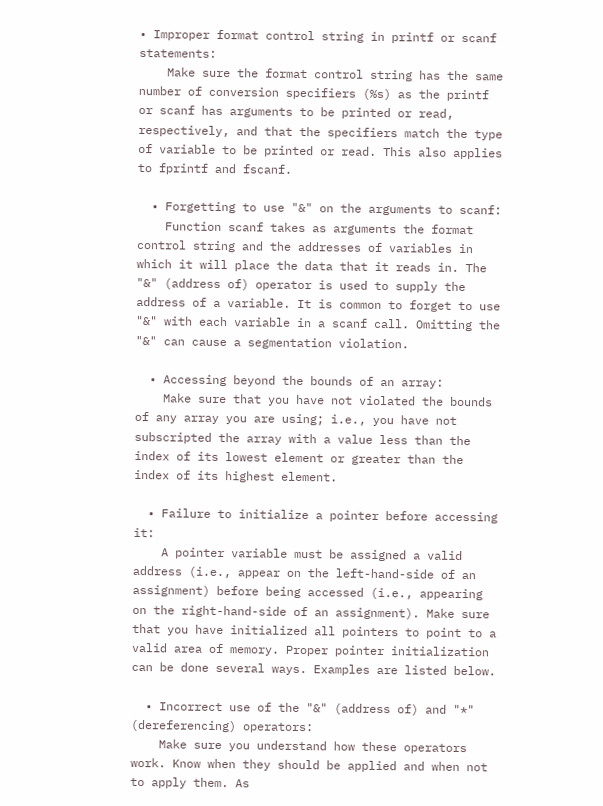• Improper format control string in printf or scanf statements:
    Make sure the format control string has the same number of conversion specifiers (%s) as the printf or scanf has arguments to be printed or read, respectively, and that the specifiers match the type of variable to be printed or read. This also applies to fprintf and fscanf.

  • Forgetting to use "&" on the arguments to scanf:
    Function scanf takes as arguments the format control string and the addresses of variables in which it will place the data that it reads in. The "&" (address of) operator is used to supply the address of a variable. It is common to forget to use "&" with each variable in a scanf call. Omitting the "&" can cause a segmentation violation.

  • Accessing beyond the bounds of an array:
    Make sure that you have not violated the bounds of any array you are using; i.e., you have not subscripted the array with a value less than the index of its lowest element or greater than the index of its highest element.

  • Failure to initialize a pointer before accessing it:
    A pointer variable must be assigned a valid address (i.e., appear on the left-hand-side of an assignment) before being accessed (i.e., appearing on the right-hand-side of an assignment). Make sure that you have initialized all pointers to point to a valid area of memory. Proper pointer initialization can be done several ways. Examples are listed below.

  • Incorrect use of the "&" (address of) and "*" (dereferencing) operators:
    Make sure you understand how these operators work. Know when they should be applied and when not to apply them. As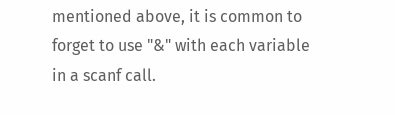mentioned above, it is common to forget to use "&" with each variable in a scanf call.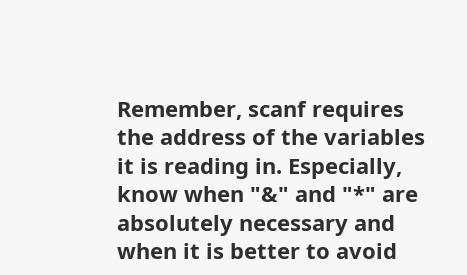Remember, scanf requires the address of the variables it is reading in. Especially, know when "&" and "*" are absolutely necessary and when it is better to avoid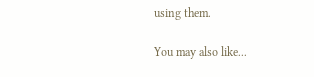using them.

You may also like...